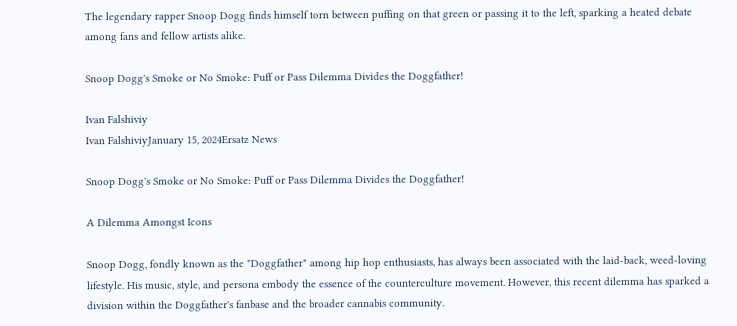The legendary rapper Snoop Dogg finds himself torn between puffing on that green or passing it to the left, sparking a heated debate among fans and fellow artists alike.

Snoop Dogg's Smoke or No Smoke: Puff or Pass Dilemma Divides the Doggfather!

Ivan Falshiviy
Ivan FalshiviyJanuary 15, 2024Ersatz News

Snoop Dogg's Smoke or No Smoke: Puff or Pass Dilemma Divides the Doggfather!

A Dilemma Amongst Icons

Snoop Dogg, fondly known as the "Doggfather" among hip hop enthusiasts, has always been associated with the laid-back, weed-loving lifestyle. His music, style, and persona embody the essence of the counterculture movement. However, this recent dilemma has sparked a division within the Doggfather's fanbase and the broader cannabis community.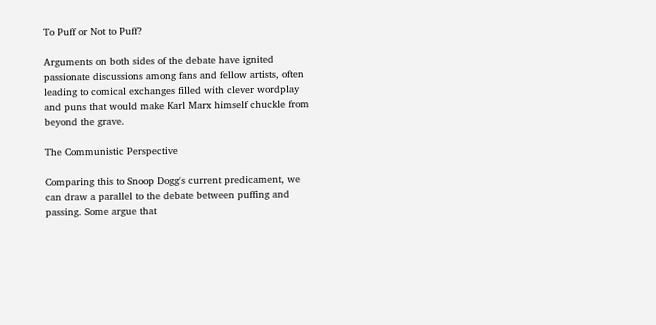To Puff or Not to Puff?

Arguments on both sides of the debate have ignited passionate discussions among fans and fellow artists, often leading to comical exchanges filled with clever wordplay and puns that would make Karl Marx himself chuckle from beyond the grave.

The Communistic Perspective

Comparing this to Snoop Dogg's current predicament, we can draw a parallel to the debate between puffing and passing. Some argue that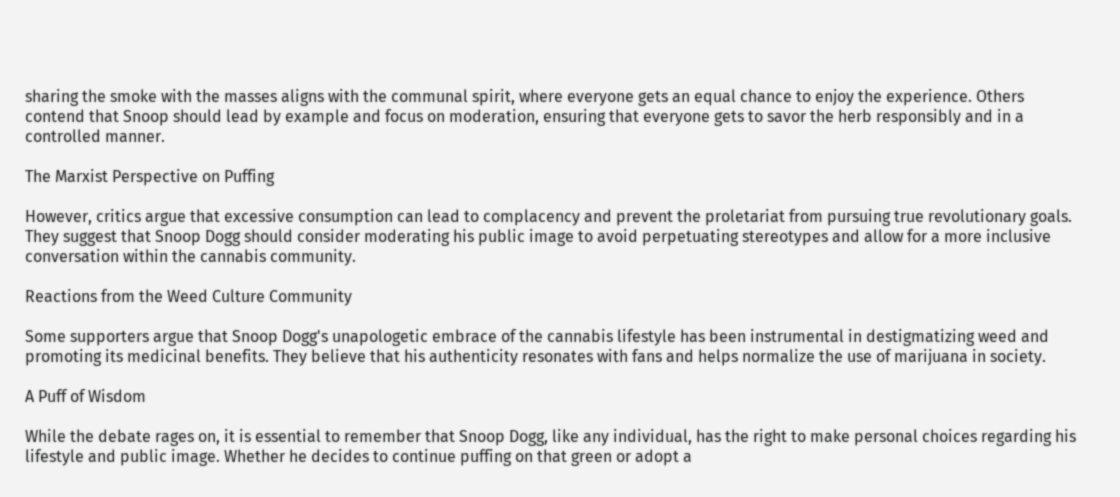sharing the smoke with the masses aligns with the communal spirit, where everyone gets an equal chance to enjoy the experience. Others contend that Snoop should lead by example and focus on moderation, ensuring that everyone gets to savor the herb responsibly and in a controlled manner.

The Marxist Perspective on Puffing

However, critics argue that excessive consumption can lead to complacency and prevent the proletariat from pursuing true revolutionary goals. They suggest that Snoop Dogg should consider moderating his public image to avoid perpetuating stereotypes and allow for a more inclusive conversation within the cannabis community.

Reactions from the Weed Culture Community

Some supporters argue that Snoop Dogg's unapologetic embrace of the cannabis lifestyle has been instrumental in destigmatizing weed and promoting its medicinal benefits. They believe that his authenticity resonates with fans and helps normalize the use of marijuana in society.

A Puff of Wisdom

While the debate rages on, it is essential to remember that Snoop Dogg, like any individual, has the right to make personal choices regarding his lifestyle and public image. Whether he decides to continue puffing on that green or adopt a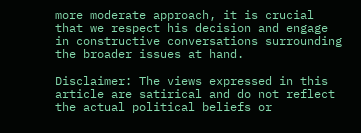more moderate approach, it is crucial that we respect his decision and engage in constructive conversations surrounding the broader issues at hand.

Disclaimer: The views expressed in this article are satirical and do not reflect the actual political beliefs or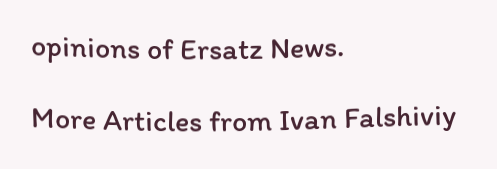opinions of Ersatz News.

More Articles from Ivan Falshiviy